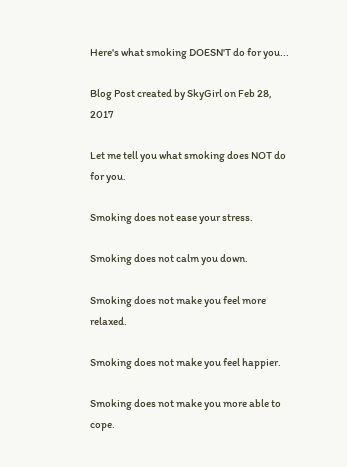Here's what smoking DOESN'T do for you...

Blog Post created by SkyGirl on Feb 28, 2017

Let me tell you what smoking does NOT do for you.

Smoking does not ease your stress.

Smoking does not calm you down.

Smoking does not make you feel more relaxed.

Smoking does not make you feel happier.

Smoking does not make you more able to cope.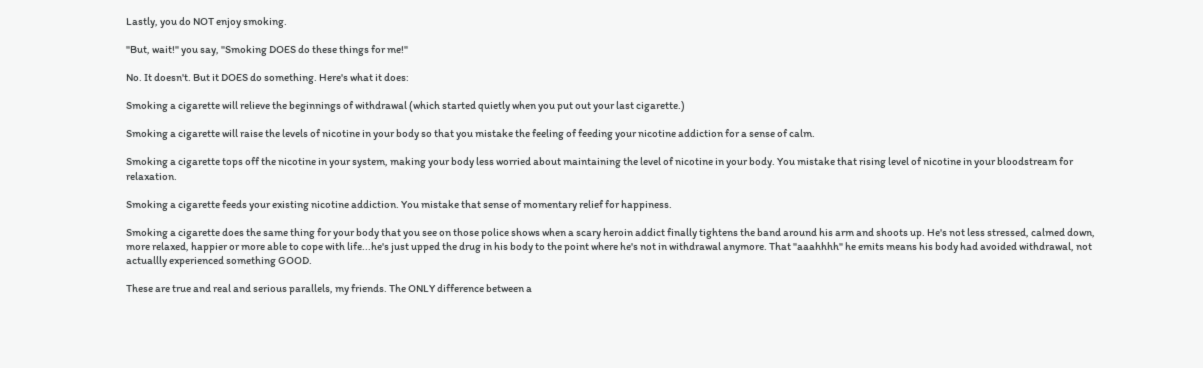Lastly, you do NOT enjoy smoking.

"But, wait!" you say, "Smoking DOES do these things for me!"

No. It doesn't. But it DOES do something. Here's what it does:

Smoking a cigarette will relieve the beginnings of withdrawal (which started quietly when you put out your last cigarette.)

Smoking a cigarette will raise the levels of nicotine in your body so that you mistake the feeling of feeding your nicotine addiction for a sense of calm.

Smoking a cigarette tops off the nicotine in your system, making your body less worried about maintaining the level of nicotine in your body. You mistake that rising level of nicotine in your bloodstream for relaxation.

Smoking a cigarette feeds your existing nicotine addiction. You mistake that sense of momentary relief for happiness.

Smoking a cigarette does the same thing for your body that you see on those police shows when a scary heroin addict finally tightens the band around his arm and shoots up. He's not less stressed, calmed down, more relaxed, happier or more able to cope with life...he's just upped the drug in his body to the point where he's not in withdrawal anymore. That "aaahhhh" he emits means his body had avoided withdrawal, not actuallly experienced something GOOD.

These are true and real and serious parallels, my friends. The ONLY difference between a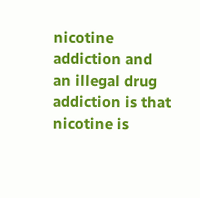nicotine addiction and an illegal drug addiction is that nicotine is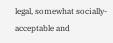legal, somewhat socially-acceptable and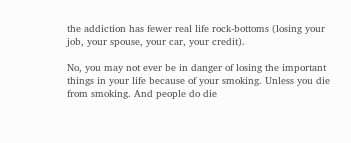the addiction has fewer real life rock-bottoms (losing your job, your spouse, your car, your credit).

No, you may not ever be in danger of losing the important things in your life because of your smoking. Unless you die from smoking. And people do die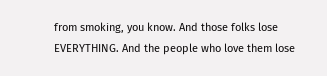from smoking, you know. And those folks lose EVERYTHING. And the people who love them lose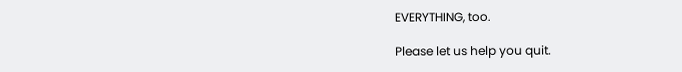EVERYTHING, too.

Please let us help you quit.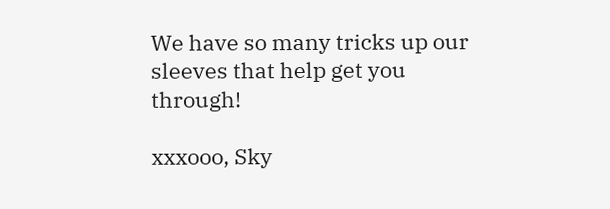We have so many tricks up our sleeves that help get you through!

xxxooo, Sky